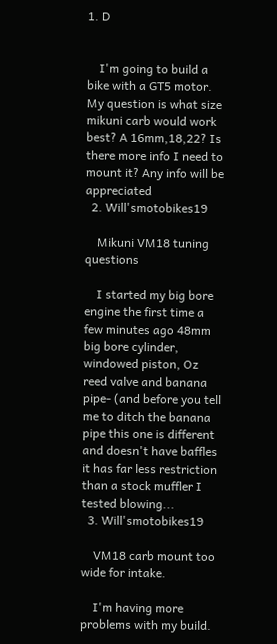1. D


    I'm going to build a bike with a GT5 motor. My question is what size mikuni carb would work best? A 16mm,18,22? Is there more info I need to mount it? Any info will be appreciated
  2. Will'smotobikes19

    Mikuni VM18 tuning questions

    I started my big bore engine the first time a few minutes ago 48mm big bore cylinder, windowed piston, Oz reed valve and banana pipe- (and before you tell me to ditch the banana pipe this one is different and doesn't have baffles it has far less restriction than a stock muffler I tested blowing...
  3. Will'smotobikes19

    VM18 carb mount too wide for intake.

    I'm having more problems with my build.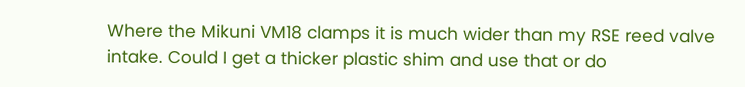Where the Mikuni VM18 clamps it is much wider than my RSE reed valve intake. Could I get a thicker plastic shim and use that or do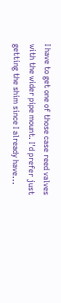I have to get one of those case reed valves with the wider pipe mount. I'd prefer just getting the shim since I already have...